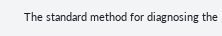The standard method for diagnosing the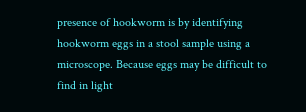presence of hookworm is by identifying hookworm eggs in a stool sample using a microscope. Because eggs may be difficult to find in light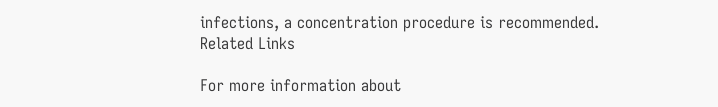infections, a concentration procedure is recommended.
Related Links

For more information about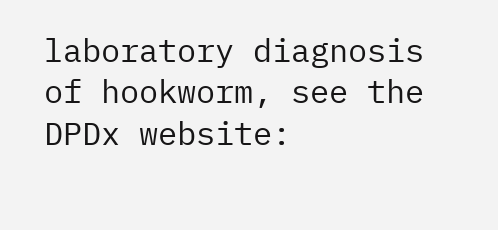laboratory diagnosis of hookworm, see the DPDx website: